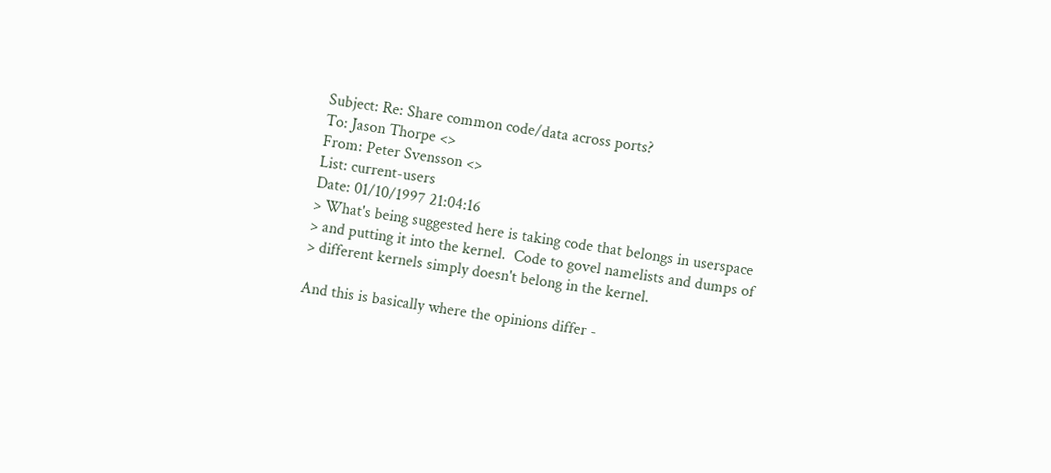Subject: Re: Share common code/data across ports?
To: Jason Thorpe <>
From: Peter Svensson <>
List: current-users
Date: 01/10/1997 21:04:16
> What's being suggested here is taking code that belongs in userspace
> and putting it into the kernel.  Code to govel namelists and dumps of
> different kernels simply doesn't belong in the kernel.

And this is basically where the opinions differ -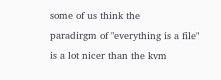some of us think the
paradirgm of "everything is a file" is a lot nicer than the kvm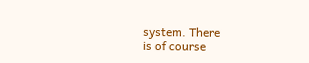system. There
is of course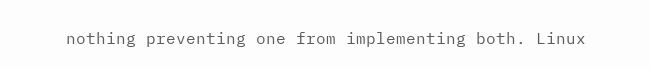nothing preventing one from implementing both. Linux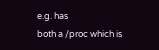e.g. has
both a /proc which is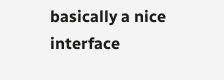basically a nice interface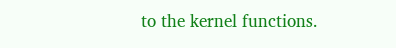to the kernel functions.